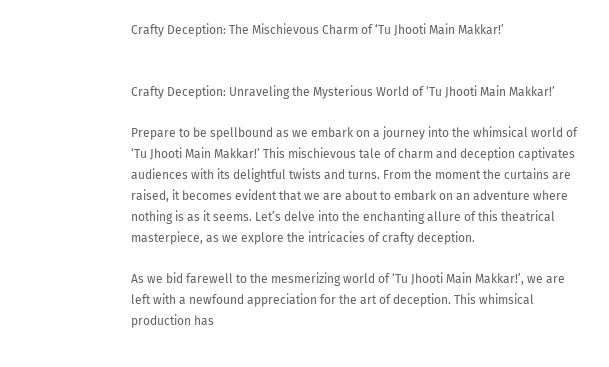Crafty Deception: The Mischievous Charm of ‘Tu Jhooti Main Makkar!’


Crafty Deception: Unraveling the Mysterious World of ‘Tu Jhooti Main Makkar!’

Prepare to be spellbound as we embark on a journey into the whimsical world of ‘Tu Jhooti Main Makkar!’ This mischievous tale of charm and deception captivates audiences with its delightful twists and turns. From the moment the curtains are raised, it becomes evident that we are about to embark on an adventure where nothing is as it seems. Let’s delve into the enchanting allure of this theatrical masterpiece, as we explore the intricacies of crafty deception.

As we bid farewell to the mesmerizing world of ‘Tu Jhooti Main Makkar!’, we are left with a newfound appreciation for the art of deception. This whimsical production has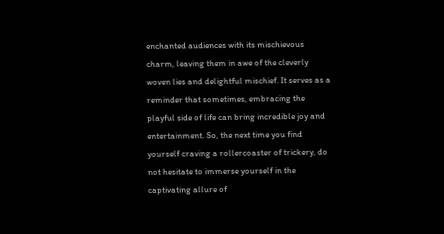enchanted audiences with its mischievous charm, leaving them in awe of the cleverly woven lies and delightful mischief. It serves as a reminder that sometimes, embracing the playful side of life can bring incredible joy and entertainment. So, the next time you find yourself craving a rollercoaster of trickery, do not hesitate to immerse yourself in the captivating allure of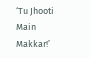‘Tu Jhooti Main Makkar!’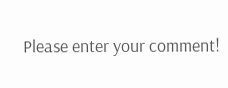Please enter your comment!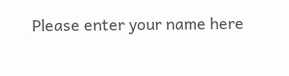Please enter your name here